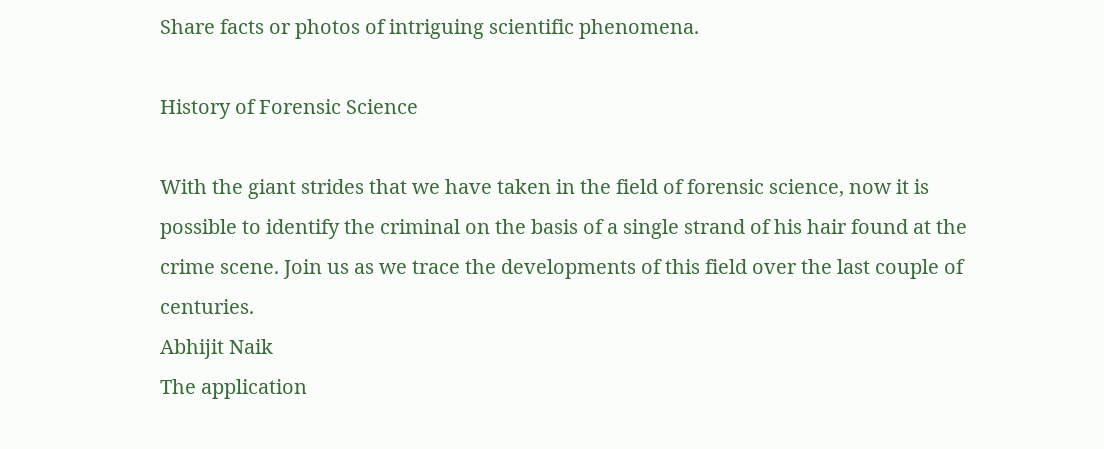Share facts or photos of intriguing scientific phenomena.

History of Forensic Science

With the giant strides that we have taken in the field of forensic science, now it is possible to identify the criminal on the basis of a single strand of his hair found at the crime scene. Join us as we trace the developments of this field over the last couple of centuries.
Abhijit Naik
The application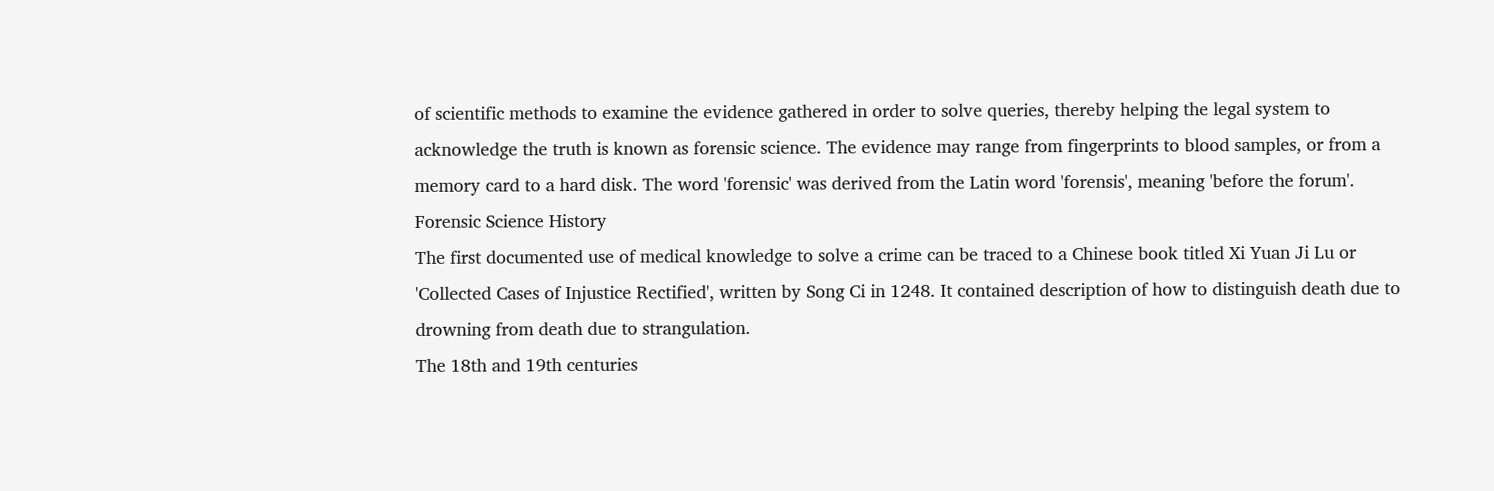of scientific methods to examine the evidence gathered in order to solve queries, thereby helping the legal system to acknowledge the truth is known as forensic science. The evidence may range from fingerprints to blood samples, or from a memory card to a hard disk. The word 'forensic' was derived from the Latin word 'forensis', meaning 'before the forum'.
Forensic Science History
The first documented use of medical knowledge to solve a crime can be traced to a Chinese book titled Xi Yuan Ji Lu or 'Collected Cases of Injustice Rectified', written by Song Ci in 1248. It contained description of how to distinguish death due to drowning from death due to strangulation.
The 18th and 19th centuries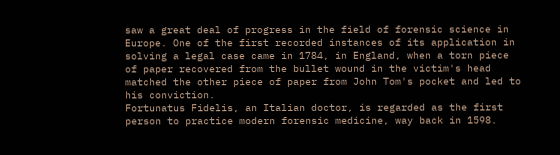saw a great deal of progress in the field of forensic science in Europe. One of the first recorded instances of its application in solving a legal case came in 1784, in England, when a torn piece of paper recovered from the bullet wound in the victim's head matched the other piece of paper from John Tom's pocket and led to his conviction.
Fortunatus Fidelis, an Italian doctor, is regarded as the first person to practice modern forensic medicine, way back in 1598.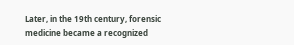Later, in the 19th century, forensic medicine became a recognized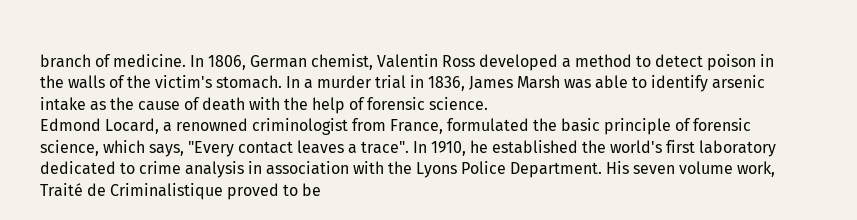branch of medicine. In 1806, German chemist, Valentin Ross developed a method to detect poison in the walls of the victim's stomach. In a murder trial in 1836, James Marsh was able to identify arsenic intake as the cause of death with the help of forensic science.
Edmond Locard, a renowned criminologist from France, formulated the basic principle of forensic science, which says, "Every contact leaves a trace". In 1910, he established the world's first laboratory dedicated to crime analysis in association with the Lyons Police Department. His seven volume work, Traité de Criminalistique proved to be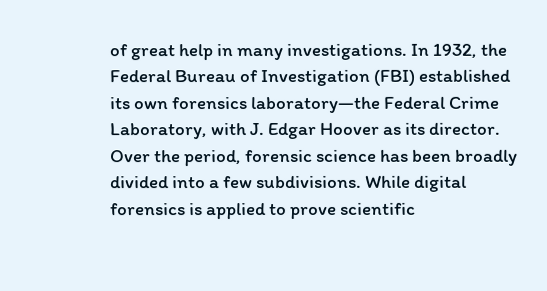of great help in many investigations. In 1932, the Federal Bureau of Investigation (FBI) established its own forensics laboratory―the Federal Crime Laboratory, with J. Edgar Hoover as its director.
Over the period, forensic science has been broadly divided into a few subdivisions. While digital forensics is applied to prove scientific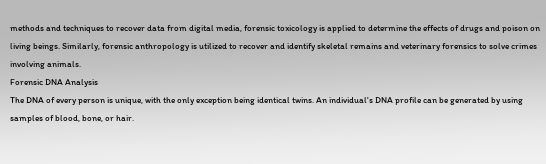methods and techniques to recover data from digital media, forensic toxicology is applied to determine the effects of drugs and poison on living beings. Similarly, forensic anthropology is utilized to recover and identify skeletal remains and veterinary forensics to solve crimes involving animals.
Forensic DNA Analysis
The DNA of every person is unique, with the only exception being identical twins. An individual's DNA profile can be generated by using samples of blood, bone, or hair.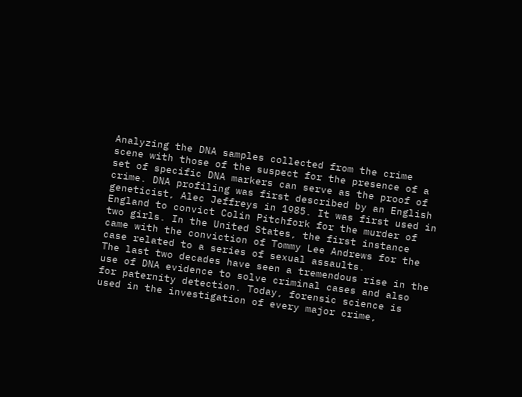Analyzing the DNA samples collected from the crime scene with those of the suspect for the presence of a set of specific DNA markers can serve as the proof of crime. DNA profiling was first described by an English geneticist, Alec Jeffreys in 1985. It was first used in England to convict Colin Pitchfork for the murder of two girls. In the United States, the first instance came with the conviction of Tommy Lee Andrews for the case related to a series of sexual assaults.
The last two decades have seen a tremendous rise in the use of DNA evidence to solve criminal cases and also for paternity detection. Today, forensic science is used in the investigation of every major crime,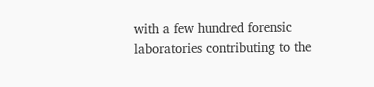with a few hundred forensic laboratories contributing to the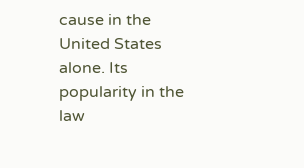cause in the United States alone. Its popularity in the law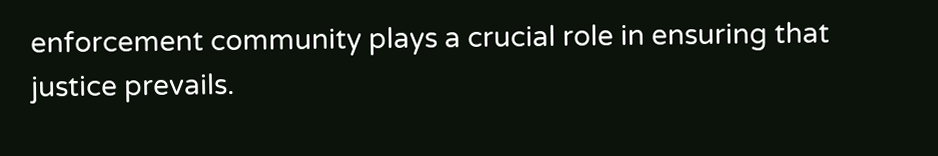enforcement community plays a crucial role in ensuring that justice prevails.